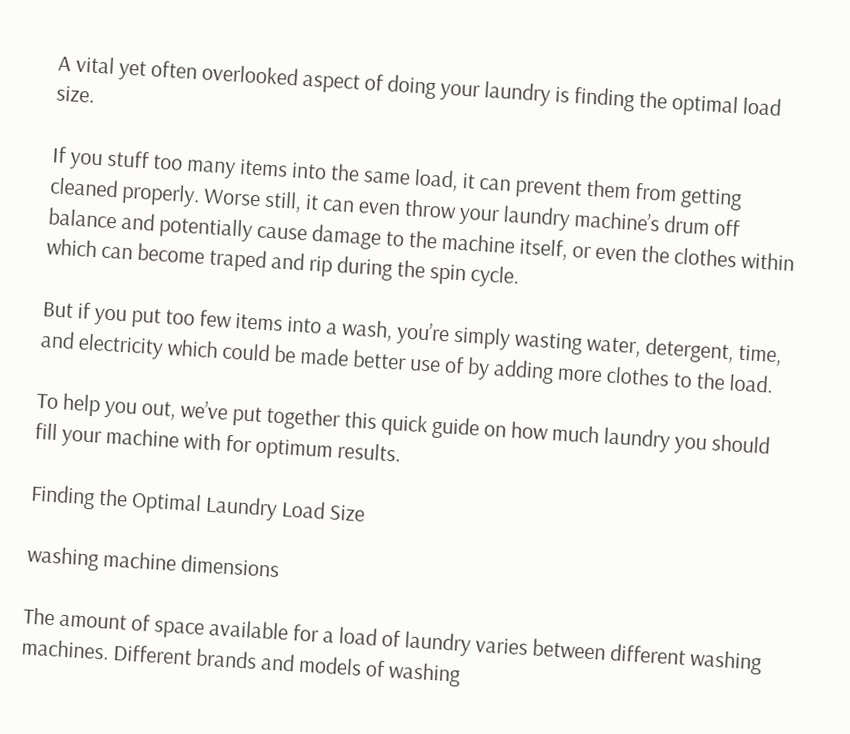A vital yet often overlooked aspect of doing your laundry is finding the optimal load size.

If you stuff too many items into the same load, it can prevent them from getting cleaned properly. Worse still, it can even throw your laundry machine’s drum off balance and potentially cause damage to the machine itself, or even the clothes within which can become traped and rip during the spin cycle.

But if you put too few items into a wash, you’re simply wasting water, detergent, time, and electricity which could be made better use of by adding more clothes to the load.

To help you out, we’ve put together this quick guide on how much laundry you should fill your machine with for optimum results.

Finding the Optimal Laundry Load Size

washing machine dimensions

The amount of space available for a load of laundry varies between different washing machines. Different brands and models of washing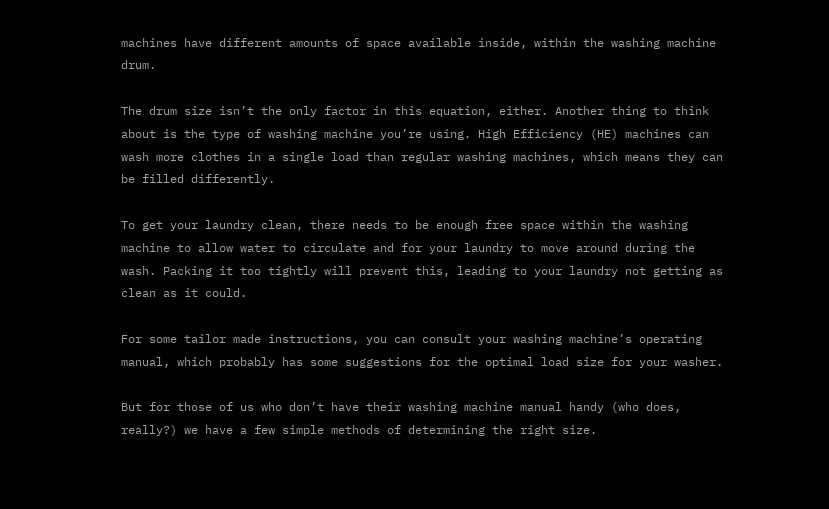machines have different amounts of space available inside, within the washing machine drum.

The drum size isn’t the only factor in this equation, either. Another thing to think about is the type of washing machine you’re using. High Efficiency (HE) machines can wash more clothes in a single load than regular washing machines, which means they can be filled differently.

To get your laundry clean, there needs to be enough free space within the washing machine to allow water to circulate and for your laundry to move around during the wash. Packing it too tightly will prevent this, leading to your laundry not getting as clean as it could.

For some tailor made instructions, you can consult your washing machine’s operating manual, which probably has some suggestions for the optimal load size for your washer.

But for those of us who don’t have their washing machine manual handy (who does, really?) we have a few simple methods of determining the right size.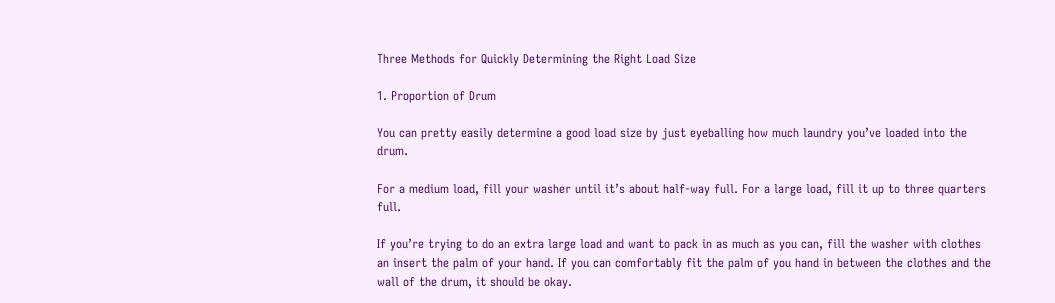Three Methods for Quickly Determining the Right Load Size

1. Proportion of Drum

You can pretty easily determine a good load size by just eyeballing how much laundry you’ve loaded into the drum.

For a medium load, fill your washer until it’s about half-way full. For a large load, fill it up to three quarters full.

If you’re trying to do an extra large load and want to pack in as much as you can, fill the washer with clothes an insert the palm of your hand. If you can comfortably fit the palm of you hand in between the clothes and the wall of the drum, it should be okay.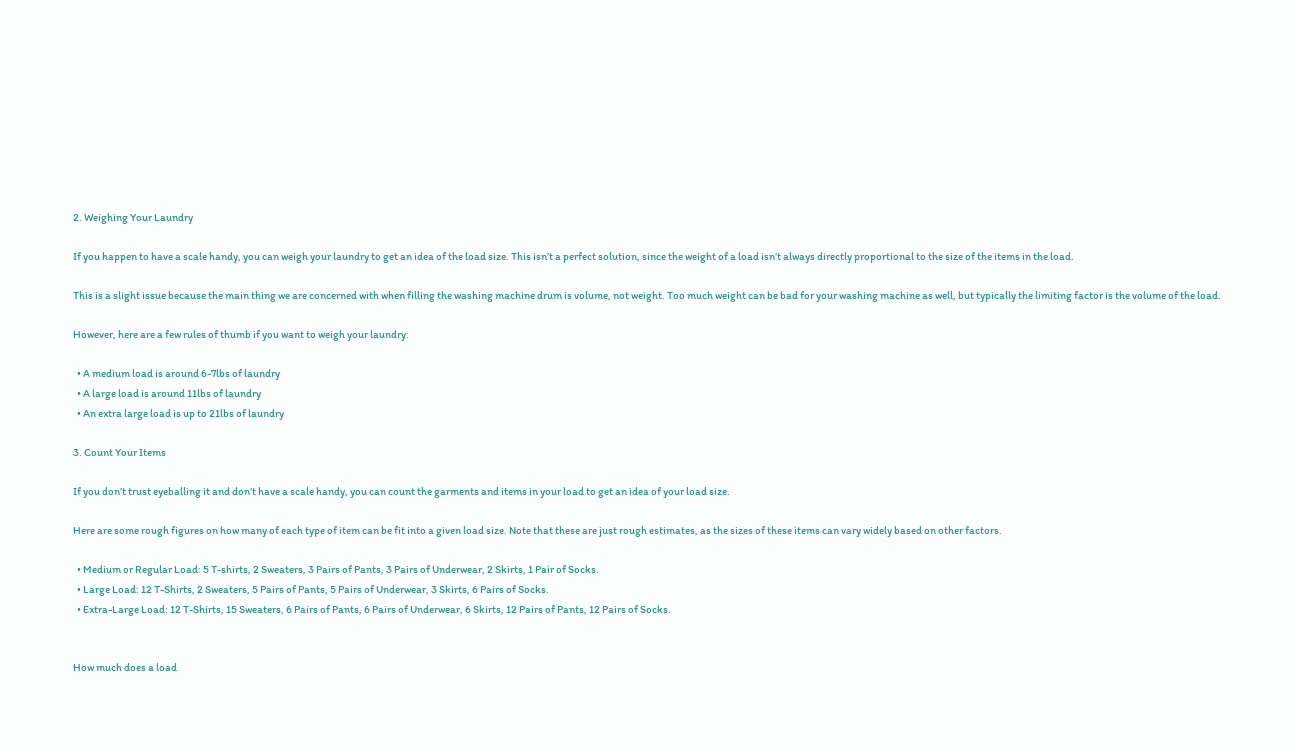2. Weighing Your Laundry

If you happen to have a scale handy, you can weigh your laundry to get an idea of the load size. This isn’t a perfect solution, since the weight of a load isn’t always directly proportional to the size of the items in the load.

This is a slight issue because the main thing we are concerned with when filling the washing machine drum is volume, not weight. Too much weight can be bad for your washing machine as well, but typically the limiting factor is the volume of the load.

However, here are a few rules of thumb if you want to weigh your laundry:

  • A medium load is around 6-7lbs of laundry
  • A large load is around 11lbs of laundry
  • An extra large load is up to 21lbs of laundry

3. Count Your Items

If you don’t trust eyeballing it and don’t have a scale handy, you can count the garments and items in your load to get an idea of your load size.

Here are some rough figures on how many of each type of item can be fit into a given load size. Note that these are just rough estimates, as the sizes of these items can vary widely based on other factors.

  • Medium or Regular Load: 5 T-shirts, 2 Sweaters, 3 Pairs of Pants, 3 Pairs of Underwear, 2 Skirts, 1 Pair of Socks.
  • Large Load: 12 T-Shirts, 2 Sweaters, 5 Pairs of Pants, 5 Pairs of Underwear, 3 Skirts, 6 Pairs of Socks.
  • Extra-Large Load: 12 T-Shirts, 15 Sweaters, 6 Pairs of Pants, 6 Pairs of Underwear, 6 Skirts, 12 Pairs of Pants, 12 Pairs of Socks.


How much does a load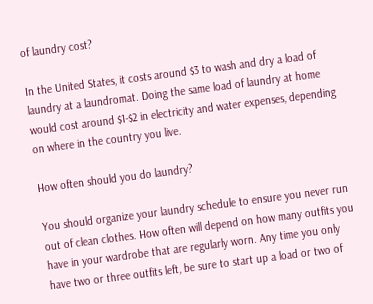of laundry cost?

In the United States, it costs around $3 to wash and dry a load of laundry at a laundromat. Doing the same load of laundry at home would cost around $1-$2 in electricity and water expenses, depending on where in the country you live.

How often should you do laundry?

You should organize your laundry schedule to ensure you never run out of clean clothes. How often will depend on how many outfits you have in your wardrobe that are regularly worn. Any time you only have two or three outfits left, be sure to start up a load or two of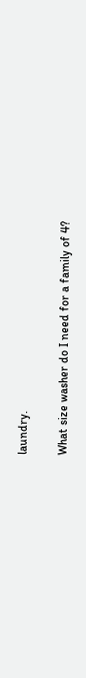laundry.

What size washer do I need for a family of 4?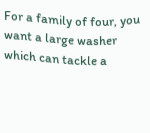For a family of four, you want a large washer which can tackle a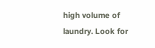high volume of laundry. Look for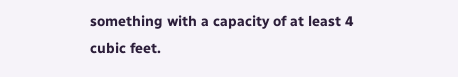something with a capacity of at least 4 cubic feet.